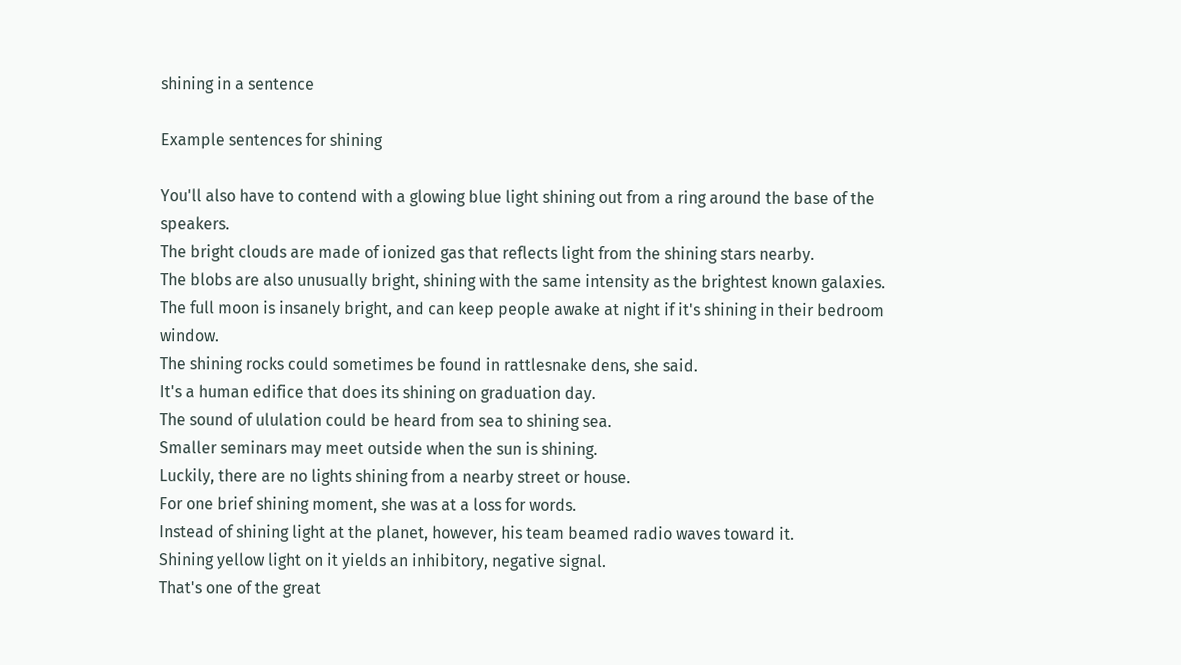shining in a sentence

Example sentences for shining

You'll also have to contend with a glowing blue light shining out from a ring around the base of the speakers.
The bright clouds are made of ionized gas that reflects light from the shining stars nearby.
The blobs are also unusually bright, shining with the same intensity as the brightest known galaxies.
The full moon is insanely bright, and can keep people awake at night if it's shining in their bedroom window.
The shining rocks could sometimes be found in rattlesnake dens, she said.
It's a human edifice that does its shining on graduation day.
The sound of ululation could be heard from sea to shining sea.
Smaller seminars may meet outside when the sun is shining.
Luckily, there are no lights shining from a nearby street or house.
For one brief shining moment, she was at a loss for words.
Instead of shining light at the planet, however, his team beamed radio waves toward it.
Shining yellow light on it yields an inhibitory, negative signal.
That's one of the great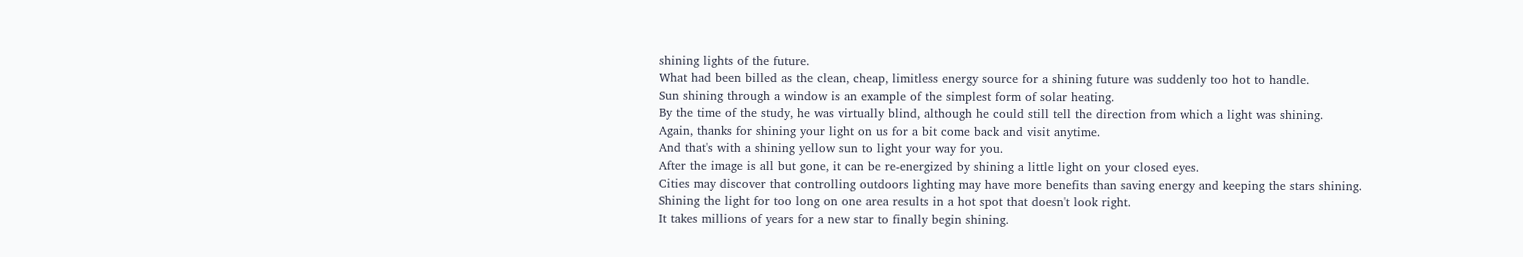shining lights of the future.
What had been billed as the clean, cheap, limitless energy source for a shining future was suddenly too hot to handle.
Sun shining through a window is an example of the simplest form of solar heating.
By the time of the study, he was virtually blind, although he could still tell the direction from which a light was shining.
Again, thanks for shining your light on us for a bit come back and visit anytime.
And that's with a shining yellow sun to light your way for you.
After the image is all but gone, it can be re-energized by shining a little light on your closed eyes.
Cities may discover that controlling outdoors lighting may have more benefits than saving energy and keeping the stars shining.
Shining the light for too long on one area results in a hot spot that doesn't look right.
It takes millions of years for a new star to finally begin shining.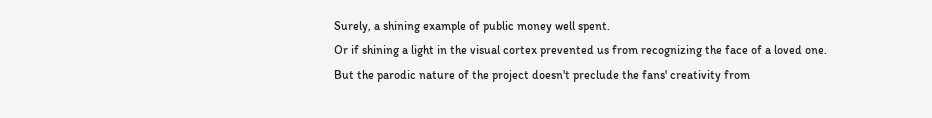Surely, a shining example of public money well spent.
Or if shining a light in the visual cortex prevented us from recognizing the face of a loved one.
But the parodic nature of the project doesn't preclude the fans' creativity from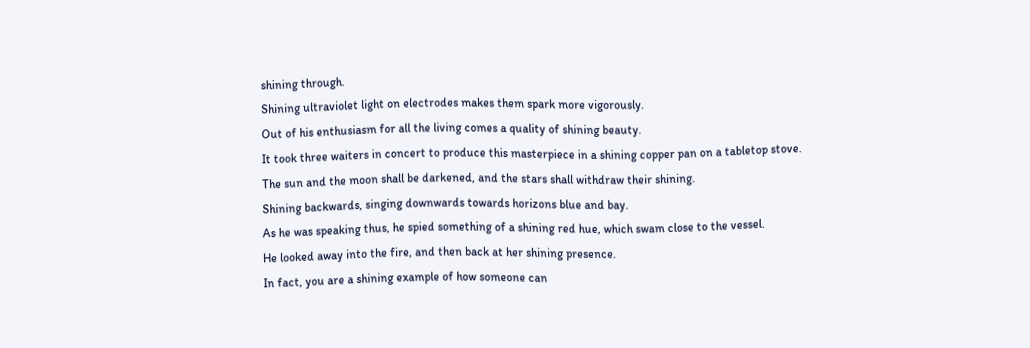shining through.
Shining ultraviolet light on electrodes makes them spark more vigorously.
Out of his enthusiasm for all the living comes a quality of shining beauty.
It took three waiters in concert to produce this masterpiece in a shining copper pan on a tabletop stove.
The sun and the moon shall be darkened, and the stars shall withdraw their shining.
Shining backwards, singing downwards towards horizons blue and bay.
As he was speaking thus, he spied something of a shining red hue, which swam close to the vessel.
He looked away into the fire, and then back at her shining presence.
In fact, you are a shining example of how someone can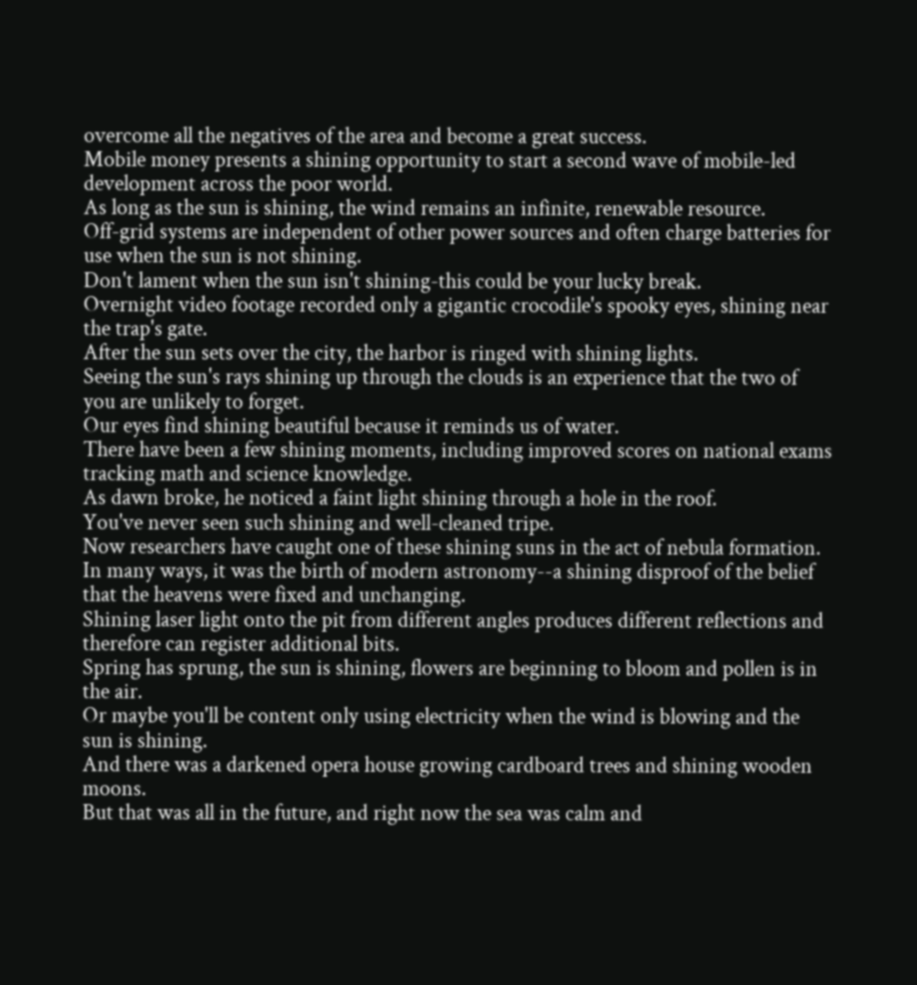overcome all the negatives of the area and become a great success.
Mobile money presents a shining opportunity to start a second wave of mobile-led development across the poor world.
As long as the sun is shining, the wind remains an infinite, renewable resource.
Off-grid systems are independent of other power sources and often charge batteries for use when the sun is not shining.
Don't lament when the sun isn't shining-this could be your lucky break.
Overnight video footage recorded only a gigantic crocodile's spooky eyes, shining near the trap's gate.
After the sun sets over the city, the harbor is ringed with shining lights.
Seeing the sun's rays shining up through the clouds is an experience that the two of you are unlikely to forget.
Our eyes find shining beautiful because it reminds us of water.
There have been a few shining moments, including improved scores on national exams tracking math and science knowledge.
As dawn broke, he noticed a faint light shining through a hole in the roof.
You've never seen such shining and well-cleaned tripe.
Now researchers have caught one of these shining suns in the act of nebula formation.
In many ways, it was the birth of modern astronomy--a shining disproof of the belief that the heavens were fixed and unchanging.
Shining laser light onto the pit from different angles produces different reflections and therefore can register additional bits.
Spring has sprung, the sun is shining, flowers are beginning to bloom and pollen is in the air.
Or maybe you'll be content only using electricity when the wind is blowing and the sun is shining.
And there was a darkened opera house growing cardboard trees and shining wooden moons.
But that was all in the future, and right now the sea was calm and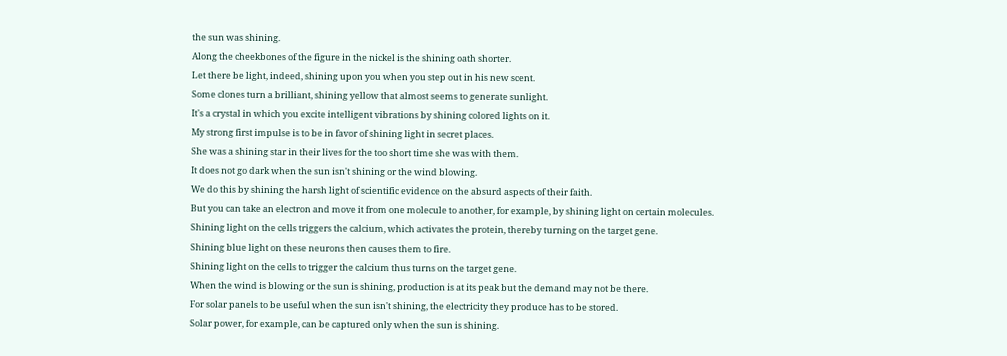the sun was shining.
Along the cheekbones of the figure in the nickel is the shining oath shorter.
Let there be light, indeed, shining upon you when you step out in his new scent.
Some clones turn a brilliant, shining yellow that almost seems to generate sunlight.
It's a crystal in which you excite intelligent vibrations by shining colored lights on it.
My strong first impulse is to be in favor of shining light in secret places.
She was a shining star in their lives for the too short time she was with them.
It does not go dark when the sun isn't shining or the wind blowing.
We do this by shining the harsh light of scientific evidence on the absurd aspects of their faith.
But you can take an electron and move it from one molecule to another, for example, by shining light on certain molecules.
Shining light on the cells triggers the calcium, which activates the protein, thereby turning on the target gene.
Shining blue light on these neurons then causes them to fire.
Shining light on the cells to trigger the calcium thus turns on the target gene.
When the wind is blowing or the sun is shining, production is at its peak but the demand may not be there.
For solar panels to be useful when the sun isn't shining, the electricity they produce has to be stored.
Solar power, for example, can be captured only when the sun is shining.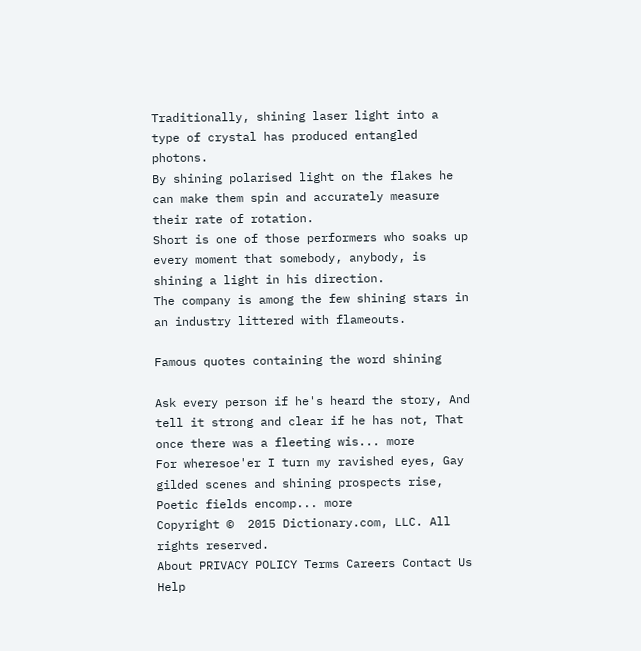Traditionally, shining laser light into a type of crystal has produced entangled photons.
By shining polarised light on the flakes he can make them spin and accurately measure their rate of rotation.
Short is one of those performers who soaks up every moment that somebody, anybody, is shining a light in his direction.
The company is among the few shining stars in an industry littered with flameouts.

Famous quotes containing the word shining

Ask every person if he's heard the story, And tell it strong and clear if he has not, That once there was a fleeting wis... more
For wheresoe'er I turn my ravished eyes, Gay gilded scenes and shining prospects rise, Poetic fields encomp... more
Copyright ©  2015 Dictionary.com, LLC. All rights reserved.
About PRIVACY POLICY Terms Careers Contact Us Help